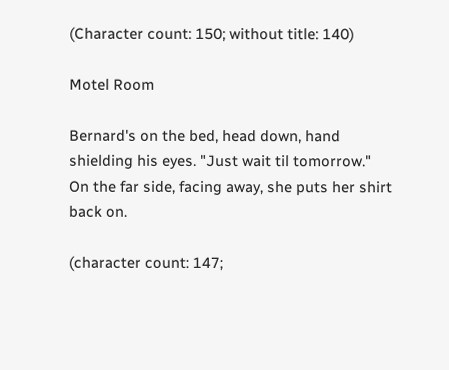(Character count: 150; without title: 140)

Motel Room

Bernard's on the bed, head down, hand shielding his eyes. "Just wait til tomorrow."
On the far side, facing away, she puts her shirt back on.

(character count: 147;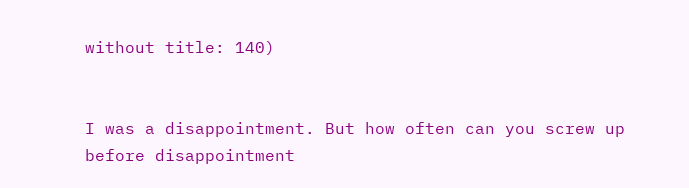without title: 140)


I was a disappointment. But how often can you screw up before disappointment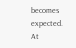becomes expected. At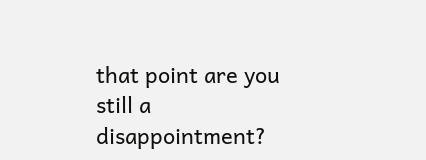that point are you still a disappointment?